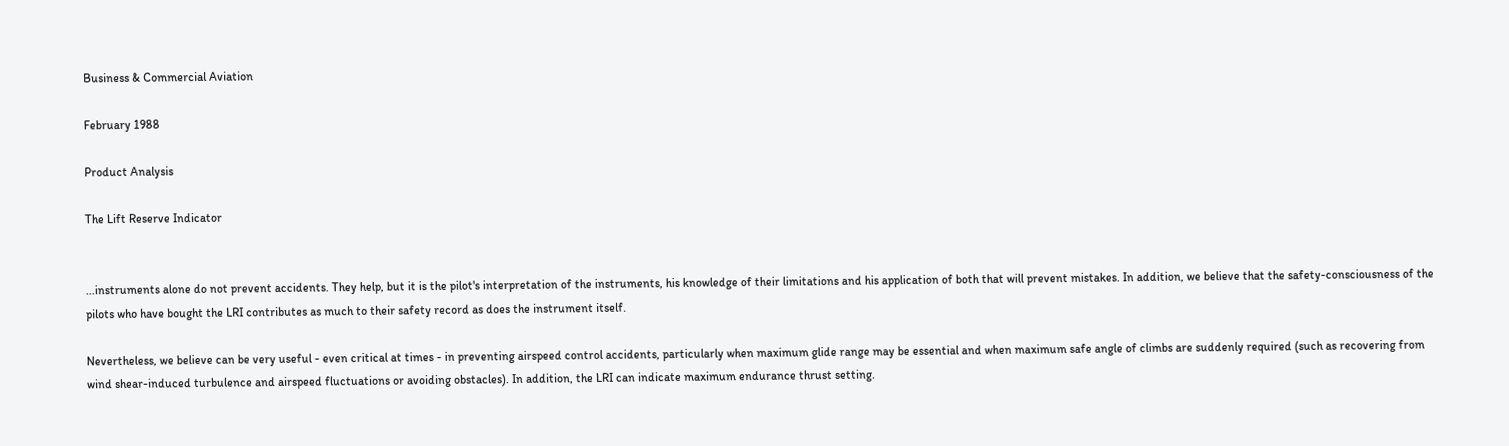Business & Commercial Aviation

February 1988

Product Analysis

The Lift Reserve Indicator


...instruments alone do not prevent accidents. They help, but it is the pilot's interpretation of the instruments, his knowledge of their limitations and his application of both that will prevent mistakes. In addition, we believe that the safety-consciousness of the pilots who have bought the LRI contributes as much to their safety record as does the instrument itself.

Nevertheless, we believe can be very useful - even critical at times - in preventing airspeed control accidents, particularly when maximum glide range may be essential and when maximum safe angle of climbs are suddenly required (such as recovering from wind shear-induced turbulence and airspeed fluctuations or avoiding obstacles). In addition, the LRI can indicate maximum endurance thrust setting.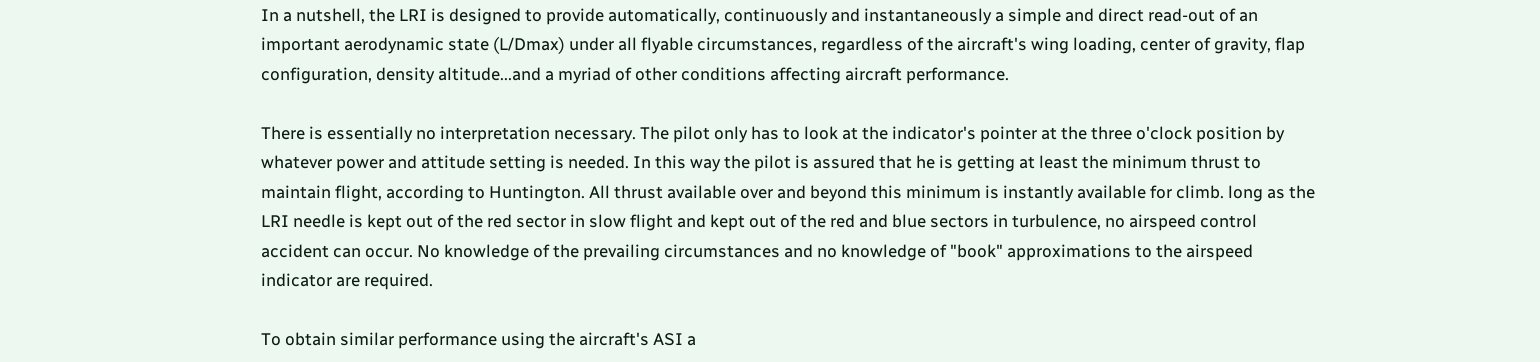In a nutshell, the LRI is designed to provide automatically, continuously and instantaneously a simple and direct read-out of an important aerodynamic state (L/Dmax) under all flyable circumstances, regardless of the aircraft's wing loading, center of gravity, flap configuration, density altitude...and a myriad of other conditions affecting aircraft performance.

There is essentially no interpretation necessary. The pilot only has to look at the indicator's pointer at the three o'clock position by whatever power and attitude setting is needed. In this way the pilot is assured that he is getting at least the minimum thrust to maintain flight, according to Huntington. All thrust available over and beyond this minimum is instantly available for climb. long as the LRI needle is kept out of the red sector in slow flight and kept out of the red and blue sectors in turbulence, no airspeed control accident can occur. No knowledge of the prevailing circumstances and no knowledge of "book" approximations to the airspeed indicator are required.

To obtain similar performance using the aircraft's ASI a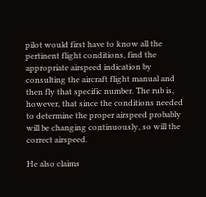pilot would first have to know all the pertinent flight conditions, find the appropriate airspeed indication by consulting the aircraft flight manual and then fly that specific number. The rub is, however, that since the conditions needed to determine the proper airspeed probably will be changing continuously, so will the correct airspeed.

He also claims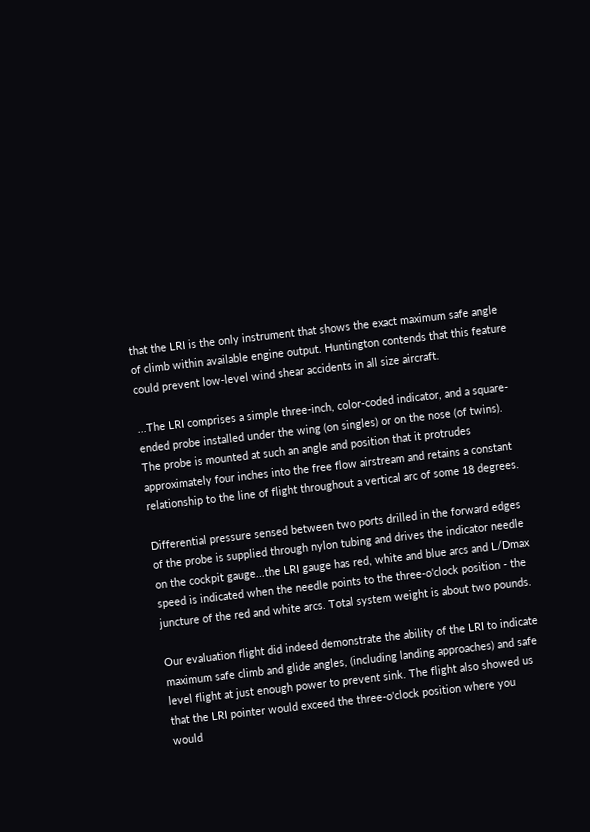that the LRI is the only instrument that shows the exact maximum safe angle of climb within available engine output. Huntington contends that this feature could prevent low-level wind shear accidents in all size aircraft.

...The LRI comprises a simple three-inch, color-coded indicator, and a square-ended probe installed under the wing (on singles) or on the nose (of twins). The probe is mounted at such an angle and position that it protrudes approximately four inches into the free flow airstream and retains a constant relationship to the line of flight throughout a vertical arc of some 18 degrees.

Differential pressure sensed between two ports drilled in the forward edges of the probe is supplied through nylon tubing and drives the indicator needle on the cockpit gauge...the LRI gauge has red, white and blue arcs and L/Dmax speed is indicated when the needle points to the three-o'clock position - the juncture of the red and white arcs. Total system weight is about two pounds.

Our evaluation flight did indeed demonstrate the ability of the LRI to indicate maximum safe climb and glide angles, (including landing approaches) and safe level flight at just enough power to prevent sink. The flight also showed us that the LRI pointer would exceed the three-o'clock position where you would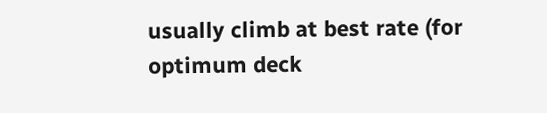usually climb at best rate (for optimum deck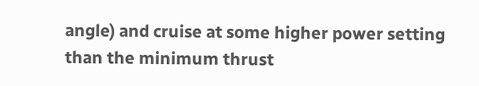angle) and cruise at some higher power setting than the minimum thrust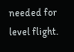needed for level flight.